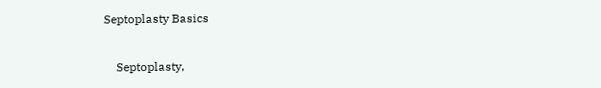Septoplasty Basics

    Septoplasty,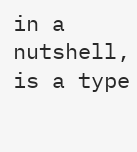in a nutshell, is a type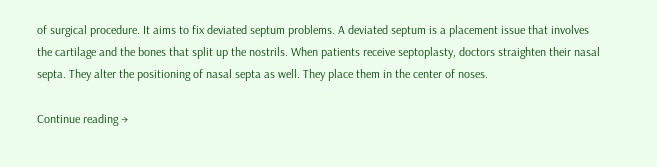of surgical procedure. It aims to fix deviated septum problems. A deviated septum is a placement issue that involves the cartilage and the bones that split up the nostrils. When patients receive septoplasty, doctors straighten their nasal septa. They alter the positioning of nasal septa as well. They place them in the center of noses.

Continue reading →